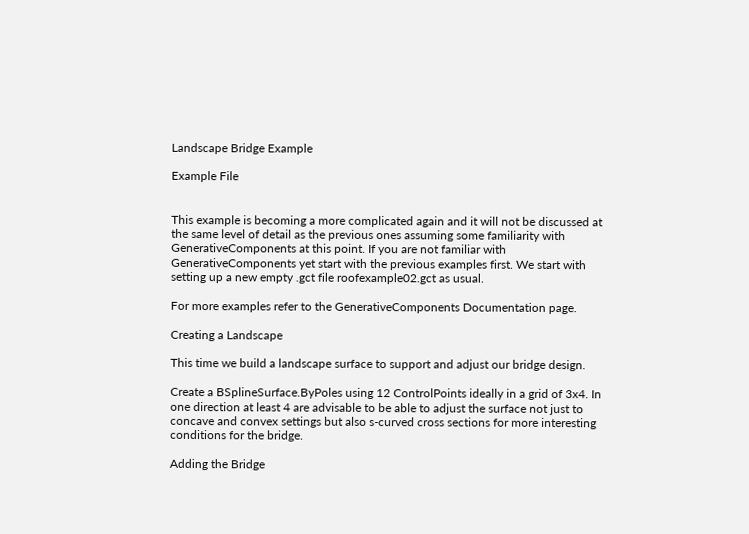Landscape Bridge Example

Example File


This example is becoming a more complicated again and it will not be discussed at the same level of detail as the previous ones assuming some familiarity with GenerativeComponents at this point. If you are not familiar with GenerativeComponents yet start with the previous examples first. We start with setting up a new empty .gct file roofexample02.gct as usual.

For more examples refer to the GenerativeComponents Documentation page.

Creating a Landscape

This time we build a landscape surface to support and adjust our bridge design.

Create a BSplineSurface.ByPoles using 12 ControlPoints ideally in a grid of 3x4. In one direction at least 4 are advisable to be able to adjust the surface not just to concave and convex settings but also s-curved cross sections for more interesting conditions for the bridge.

Adding the Bridge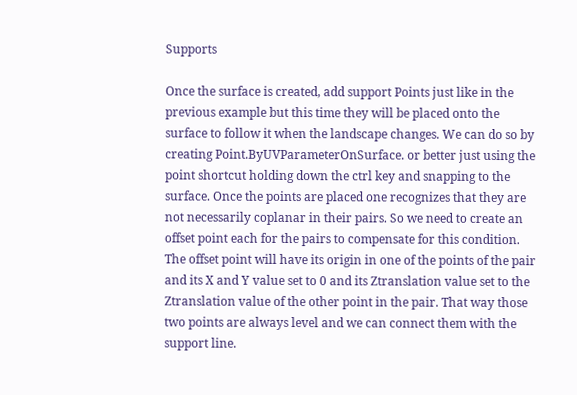Supports

Once the surface is created, add support Points just like in the previous example but this time they will be placed onto the surface to follow it when the landscape changes. We can do so by creating Point.ByUVParameterOnSurface. or better just using the point shortcut holding down the ctrl key and snapping to the surface. Once the points are placed one recognizes that they are not necessarily coplanar in their pairs. So we need to create an offset point each for the pairs to compensate for this condition. The offset point will have its origin in one of the points of the pair and its X and Y value set to 0 and its Ztranslation value set to the Ztranslation value of the other point in the pair. That way those two points are always level and we can connect them with the support line.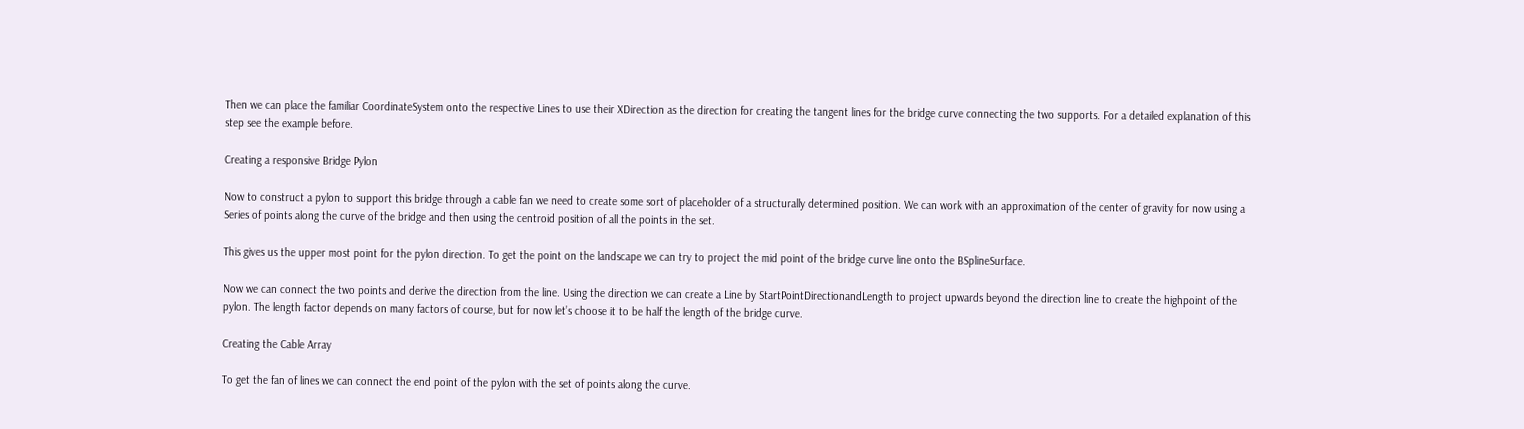Then we can place the familiar CoordinateSystem onto the respective Lines to use their XDirection as the direction for creating the tangent lines for the bridge curve connecting the two supports. For a detailed explanation of this step see the example before.

Creating a responsive Bridge Pylon

Now to construct a pylon to support this bridge through a cable fan we need to create some sort of placeholder of a structurally determined position. We can work with an approximation of the center of gravity for now using a Series of points along the curve of the bridge and then using the centroid position of all the points in the set.

This gives us the upper most point for the pylon direction. To get the point on the landscape we can try to project the mid point of the bridge curve line onto the BSplineSurface.

Now we can connect the two points and derive the direction from the line. Using the direction we can create a Line by StartPointDirectionandLength to project upwards beyond the direction line to create the highpoint of the pylon. The length factor depends on many factors of course, but for now let’s choose it to be half the length of the bridge curve.

Creating the Cable Array

To get the fan of lines we can connect the end point of the pylon with the set of points along the curve.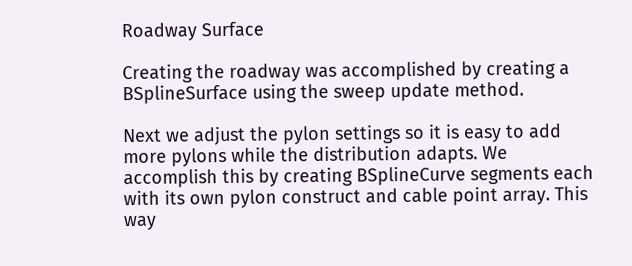Roadway Surface

Creating the roadway was accomplished by creating a BSplineSurface using the sweep update method.

Next we adjust the pylon settings so it is easy to add more pylons while the distribution adapts. We accomplish this by creating BSplineCurve segments each with its own pylon construct and cable point array. This way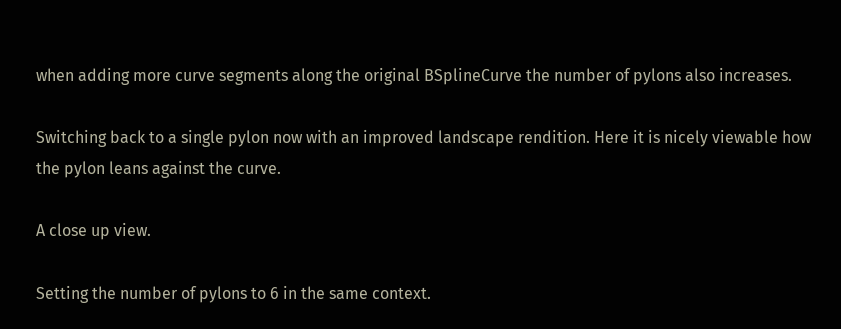when adding more curve segments along the original BSplineCurve the number of pylons also increases.

Switching back to a single pylon now with an improved landscape rendition. Here it is nicely viewable how the pylon leans against the curve.

A close up view.

Setting the number of pylons to 6 in the same context.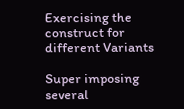Exercising the construct for different Variants

Super imposing several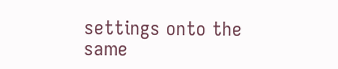settings onto the same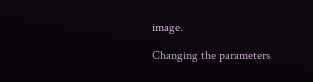image.

Changing the parameters